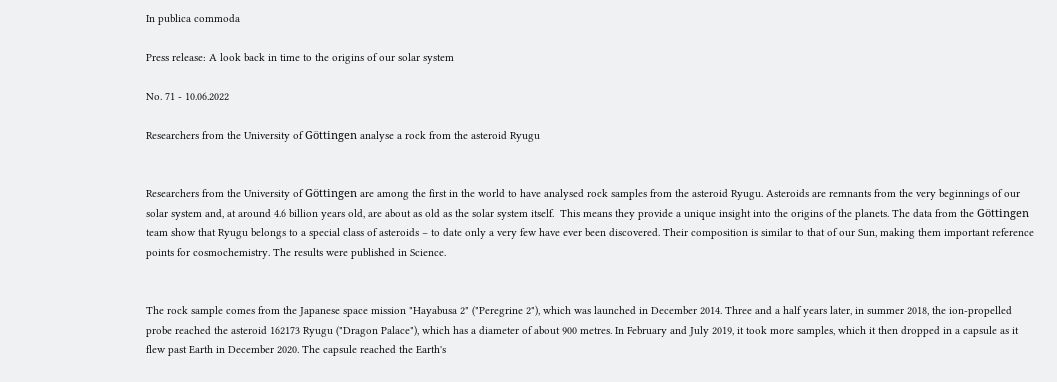In publica commoda

Press release: A look back in time to the origins of our solar system

No. 71 - 10.06.2022

Researchers from the University of Göttingen analyse a rock from the asteroid Ryugu


Researchers from the University of Göttingen are among the first in the world to have analysed rock samples from the asteroid Ryugu. Asteroids are remnants from the very beginnings of our solar system and, at around 4.6 billion years old, are about as old as the solar system itself.  This means they provide a unique insight into the origins of the planets. The data from the Göttingen team show that Ryugu belongs to a special class of asteroids – to date only a very few have ever been discovered. Their composition is similar to that of our Sun, making them important reference points for cosmochemistry. The results were published in Science.


The rock sample comes from the Japanese space mission "Hayabusa 2" ("Peregrine 2"), which was launched in December 2014. Three and a half years later, in summer 2018, the ion-propelled probe reached the asteroid 162173 Ryugu ("Dragon Palace"), which has a diameter of about 900 metres. In February and July 2019, it took more samples, which it then dropped in a capsule as it flew past Earth in December 2020. The capsule reached the Earth's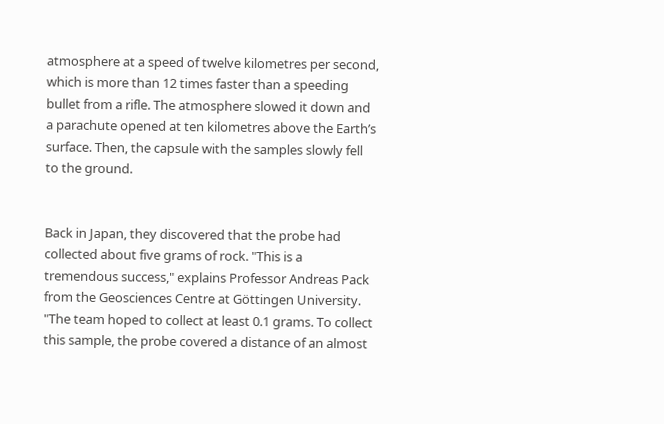atmosphere at a speed of twelve kilometres per second, which is more than 12 times faster than a speeding bullet from a rifle. The atmosphere slowed it down and a parachute opened at ten kilometres above the Earth’s surface. Then, the capsule with the samples slowly fell to the ground.


Back in Japan, they discovered that the probe had collected about five grams of rock. "This is a tremendous success," explains Professor Andreas Pack from the Geosciences Centre at Göttingen University. "The team hoped to collect at least 0.1 grams. To collect this sample, the probe covered a distance of an almost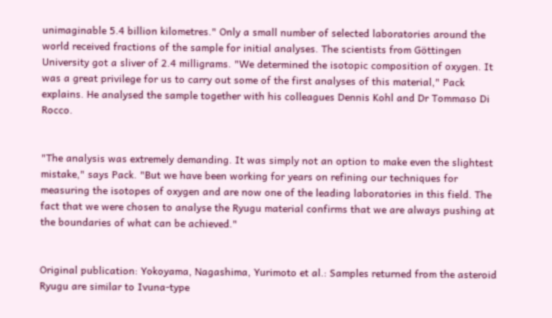unimaginable 5.4 billion kilometres." Only a small number of selected laboratories around the world received fractions of the sample for initial analyses. The scientists from Göttingen University got a sliver of 2.4 milligrams. "We determined the isotopic composition of oxygen. It was a great privilege for us to carry out some of the first analyses of this material," Pack explains. He analysed the sample together with his colleagues Dennis Kohl and Dr Tommaso Di Rocco.


"The analysis was extremely demanding. It was simply not an option to make even the slightest mistake," says Pack. "But we have been working for years on refining our techniques for measuring the isotopes of oxygen and are now one of the leading laboratories in this field. The fact that we were chosen to analyse the Ryugu material confirms that we are always pushing at the boundaries of what can be achieved."


Original publication: Yokoyama, Nagashima, Yurimoto et al.: Samples returned from the asteroid Ryugu are similar to Ivuna-type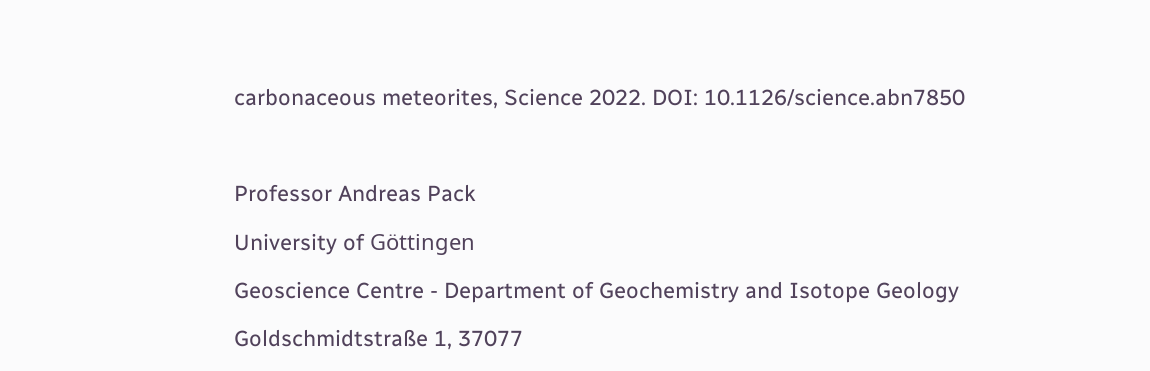carbonaceous meteorites, Science 2022. DOI: 10.1126/science.abn7850



Professor Andreas Pack

University of Göttingen

Geoscience Centre - Department of Geochemistry and Isotope Geology

Goldschmidtstraße 1, 37077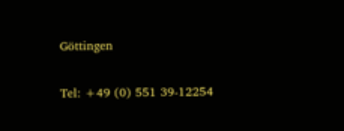Göttingen

Tel: +49 (0) 551 39-12254